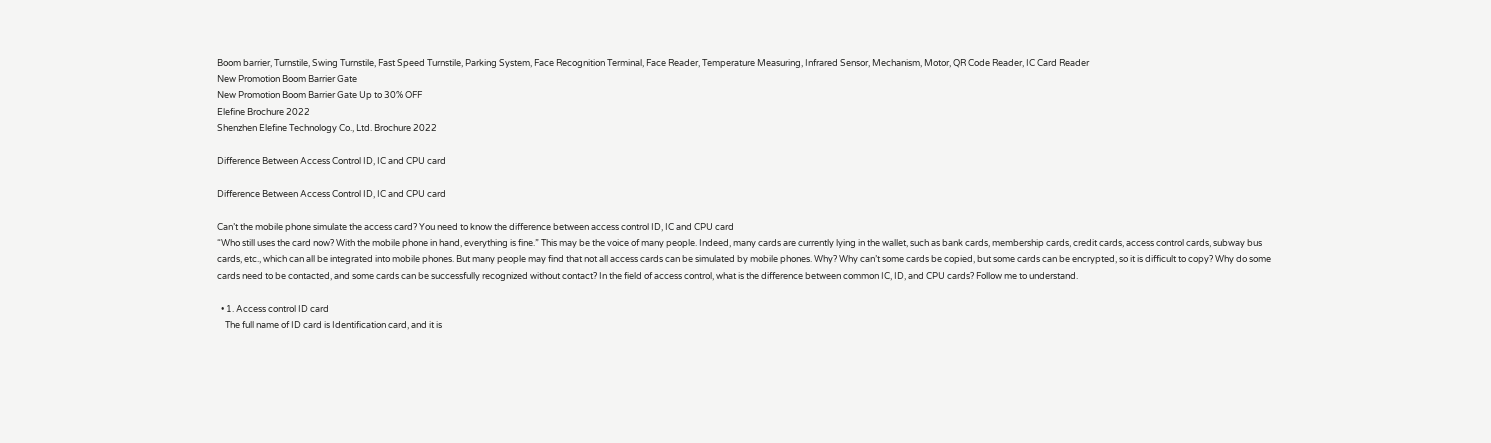Boom barrier, Turnstile, Swing Turnstile, Fast Speed Turnstile, Parking System, Face Recognition Terminal, Face Reader, Temperature Measuring, Infrared Sensor, Mechanism, Motor, QR Code Reader, IC Card Reader
New Promotion Boom Barrier Gate
New Promotion Boom Barrier Gate Up to 30% OFF
Elefine Brochure 2022
Shenzhen Elefine Technology Co., Ltd. Brochure 2022

Difference Between Access Control ID, IC and CPU card

Difference Between Access Control ID, IC and CPU card

Can’t the mobile phone simulate the access card? You need to know the difference between access control ID, IC and CPU card
“Who still uses the card now? With the mobile phone in hand, everything is fine.” This may be the voice of many people. Indeed, many cards are currently lying in the wallet, such as bank cards, membership cards, credit cards, access control cards, subway bus cards, etc., which can all be integrated into mobile phones. But many people may find that not all access cards can be simulated by mobile phones. Why? Why can’t some cards be copied, but some cards can be encrypted, so it is difficult to copy? Why do some cards need to be contacted, and some cards can be successfully recognized without contact? In the field of access control, what is the difference between common IC, ID, and CPU cards? Follow me to understand.

  • 1. Access control ID card
    The full name of ID card is Identification card, and it is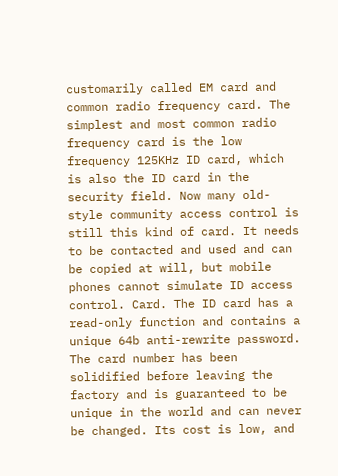customarily called EM card and common radio frequency card. The simplest and most common radio frequency card is the low frequency 125KHz ID card, which is also the ID card in the security field. Now many old-style community access control is still this kind of card. It needs to be contacted and used and can be copied at will, but mobile phones cannot simulate ID access control. Card. The ID card has a read-only function and contains a unique 64b anti-rewrite password. The card number has been solidified before leaving the factory and is guaranteed to be unique in the world and can never be changed. Its cost is low, and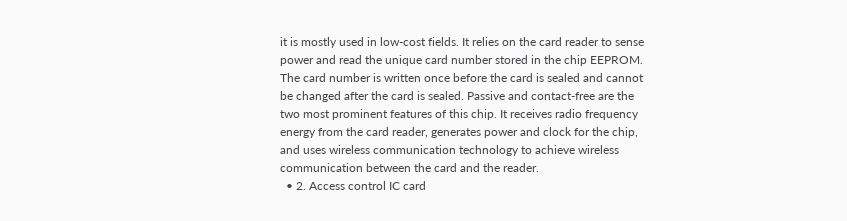it is mostly used in low-cost fields. It relies on the card reader to sense power and read the unique card number stored in the chip EEPROM. The card number is written once before the card is sealed and cannot be changed after the card is sealed. Passive and contact-free are the two most prominent features of this chip. It receives radio frequency energy from the card reader, generates power and clock for the chip, and uses wireless communication technology to achieve wireless communication between the card and the reader.
  • 2. Access control IC card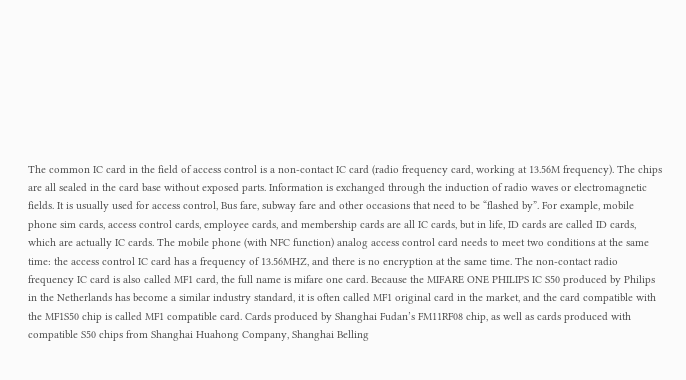The common IC card in the field of access control is a non-contact IC card (radio frequency card, working at 13.56M frequency). The chips are all sealed in the card base without exposed parts. Information is exchanged through the induction of radio waves or electromagnetic fields. It is usually used for access control, Bus fare, subway fare and other occasions that need to be “flashed by”. For example, mobile phone sim cards, access control cards, employee cards, and membership cards are all IC cards, but in life, ID cards are called ID cards, which are actually IC cards. The mobile phone (with NFC function) analog access control card needs to meet two conditions at the same time: the access control IC card has a frequency of 13.56MHZ, and there is no encryption at the same time. The non-contact radio frequency IC card is also called MF1 card, the full name is mifare one card. Because the MIFARE ONE PHILIPS IC S50 produced by Philips in the Netherlands has become a similar industry standard, it is often called MF1 original card in the market, and the card compatible with the MF1S50 chip is called MF1 compatible card. Cards produced by Shanghai Fudan’s FM11RF08 chip, as well as cards produced with compatible S50 chips from Shanghai Huahong Company, Shanghai Belling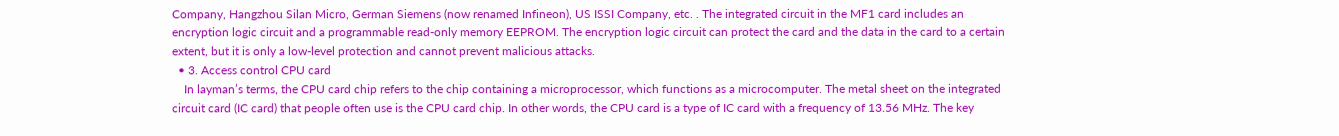Company, Hangzhou Silan Micro, German Siemens (now renamed Infineon), US ISSI Company, etc. . The integrated circuit in the MF1 card includes an encryption logic circuit and a programmable read-only memory EEPROM. The encryption logic circuit can protect the card and the data in the card to a certain extent, but it is only a low-level protection and cannot prevent malicious attacks.
  • 3. Access control CPU card
    In layman’s terms, the CPU card chip refers to the chip containing a microprocessor, which functions as a microcomputer. The metal sheet on the integrated circuit card (IC card) that people often use is the CPU card chip. In other words, the CPU card is a type of IC card with a frequency of 13.56 MHz. The key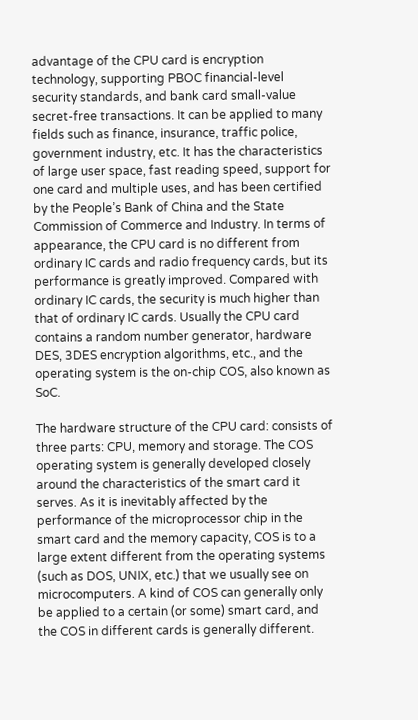advantage of the CPU card is encryption technology, supporting PBOC financial-level security standards, and bank card small-value secret-free transactions. It can be applied to many fields such as finance, insurance, traffic police, government industry, etc. It has the characteristics of large user space, fast reading speed, support for one card and multiple uses, and has been certified by the People’s Bank of China and the State Commission of Commerce and Industry. In terms of appearance, the CPU card is no different from ordinary IC cards and radio frequency cards, but its performance is greatly improved. Compared with ordinary IC cards, the security is much higher than that of ordinary IC cards. Usually the CPU card contains a random number generator, hardware DES, 3DES encryption algorithms, etc., and the operating system is the on-chip COS, also known as SoC.

The hardware structure of the CPU card: consists of three parts: CPU, memory and storage. The COS operating system is generally developed closely around the characteristics of the smart card it serves. As it is inevitably affected by the performance of the microprocessor chip in the smart card and the memory capacity, COS is to a large extent different from the operating systems (such as DOS, UNIX, etc.) that we usually see on microcomputers. A kind of COS can generally only be applied to a certain (or some) smart card, and the COS in different cards is generally different.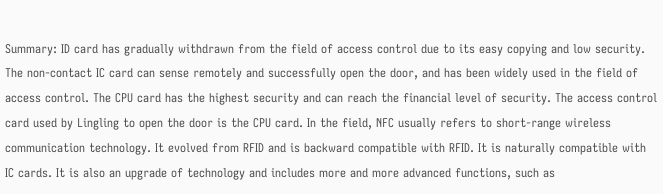Summary: ID card has gradually withdrawn from the field of access control due to its easy copying and low security. The non-contact IC card can sense remotely and successfully open the door, and has been widely used in the field of access control. The CPU card has the highest security and can reach the financial level of security. The access control card used by Lingling to open the door is the CPU card. In the field, NFC usually refers to short-range wireless communication technology. It evolved from RFID and is backward compatible with RFID. It is naturally compatible with IC cards. It is also an upgrade of technology and includes more and more advanced functions, such as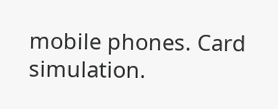mobile phones. Card simulation.